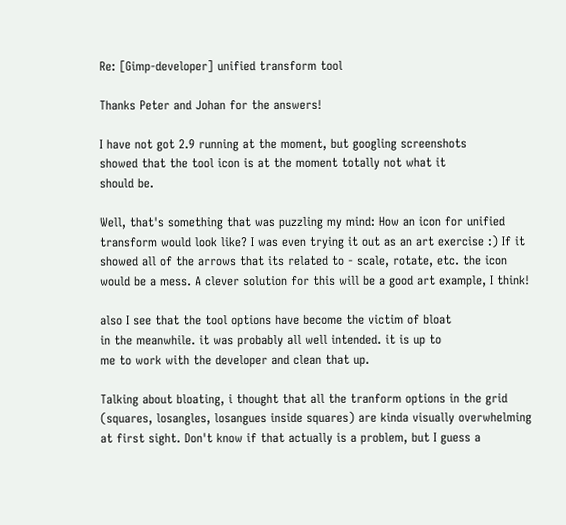Re: [Gimp-developer] unified transform tool

Thanks Peter and Johan for the answers!

I have not got 2.9 running at the moment, but googling screenshots
showed that the tool icon is at the moment totally not what it
should be.

Well, that's something that was puzzling my mind: How an icon for unified transform would look like? I was even trying it out as an art exercise :) If it showed all of the arrows that its related to - scale, rotate, etc. the icon would be a mess. A clever solution for this will be a good art example, I think!

also I see that the tool options have become the victim of bloat
in the meanwhile. it was probably all well intended. it is up to
me to work with the developer and clean that up.

Talking about bloating, i thought that all the tranform options in the grid (squares, losangles, losangues inside squares) are kinda visually overwhelming at first sight. Don't know if that actually is a problem, but I guess a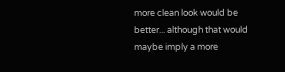more clean look would be better... although that would maybe imply a more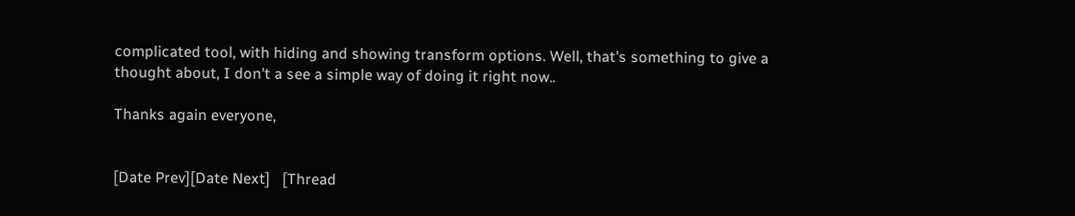complicated tool, with hiding and showing transform options. Well, that's something to give a thought about, I don't a see a simple way of doing it right now..

Thanks again everyone,


[Date Prev][Date Next]   [Thread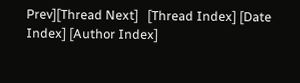Prev][Thread Next]   [Thread Index] [Date Index] [Author Index]